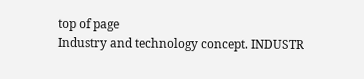top of page
Industry and technology concept. INDUSTR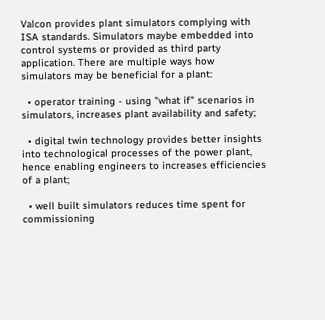Valcon provides plant simulators complying with ISA standards. Simulators maybe embedded into control systems or provided as third party application. There are multiple ways how simulators may be beneficial for a plant:

  • operator training - using "what if" scenarios in simulators, increases plant availability and safety;

  • digital twin technology provides better insights into technological processes of the power plant, hence enabling engineers to increases efficiencies of a plant;

  • well built simulators reduces time spent for commissioning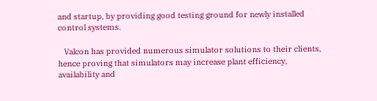and startup, by providing good testing ground for newly installed control systems.

   Valcon has provided numerous simulator solutions to their clients, hence proving that simulators may increase plant efficiency, availability and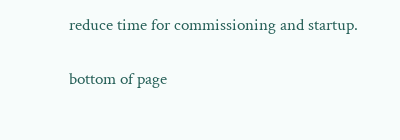reduce time for commissioning and startup.

bottom of page